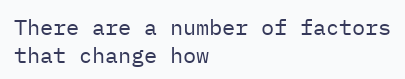There are a number of factors that change how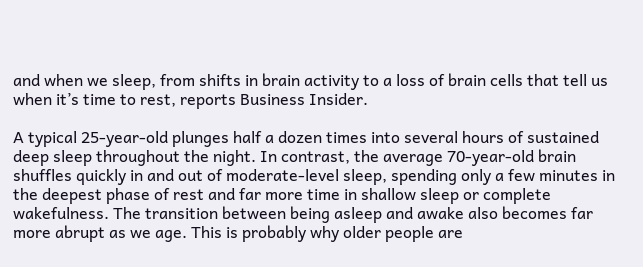and when we sleep, from shifts in brain activity to a loss of brain cells that tell us when it’s time to rest, reports Business Insider.

A typical 25-year-old plunges half a dozen times into several hours of sustained deep sleep throughout the night. In contrast, the average 70-year-old brain shuffles quickly in and out of moderate-level sleep, spending only a few minutes in the deepest phase of rest and far more time in shallow sleep or complete wakefulness. The transition between being asleep and awake also becomes far more abrupt as we age. This is probably why older people are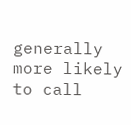generally more likely to call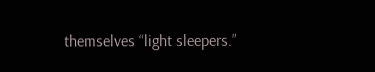themselves “light sleepers.”